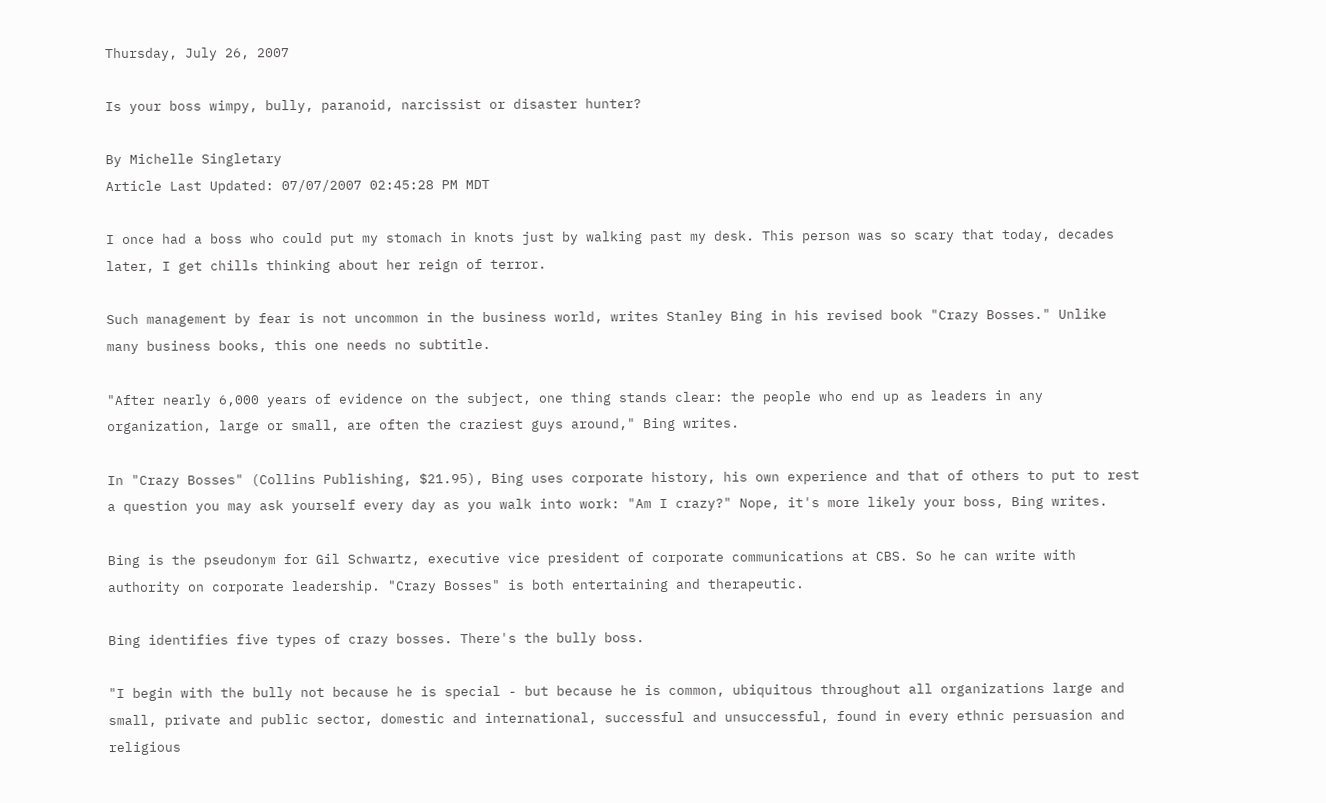Thursday, July 26, 2007

Is your boss wimpy, bully, paranoid, narcissist or disaster hunter?

By Michelle Singletary
Article Last Updated: 07/07/2007 02:45:28 PM MDT

I once had a boss who could put my stomach in knots just by walking past my desk. This person was so scary that today, decades later, I get chills thinking about her reign of terror.

Such management by fear is not uncommon in the business world, writes Stanley Bing in his revised book "Crazy Bosses." Unlike many business books, this one needs no subtitle.

"After nearly 6,000 years of evidence on the subject, one thing stands clear: the people who end up as leaders in any organization, large or small, are often the craziest guys around," Bing writes.

In "Crazy Bosses" (Collins Publishing, $21.95), Bing uses corporate history, his own experience and that of others to put to rest a question you may ask yourself every day as you walk into work: "Am I crazy?" Nope, it's more likely your boss, Bing writes.

Bing is the pseudonym for Gil Schwartz, executive vice president of corporate communications at CBS. So he can write with authority on corporate leadership. "Crazy Bosses" is both entertaining and therapeutic.

Bing identifies five types of crazy bosses. There's the bully boss.

"I begin with the bully not because he is special - but because he is common, ubiquitous throughout all organizations large and small, private and public sector, domestic and international, successful and unsuccessful, found in every ethnic persuasion and religious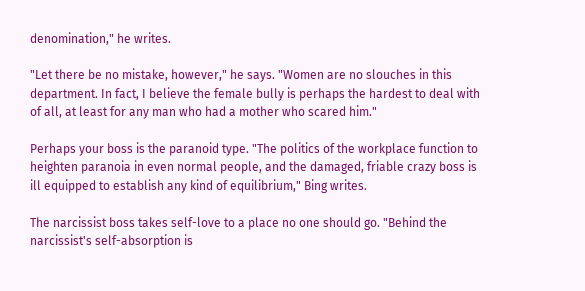denomination," he writes.

"Let there be no mistake, however," he says. "Women are no slouches in this department. In fact, I believe the female bully is perhaps the hardest to deal with of all, at least for any man who had a mother who scared him."

Perhaps your boss is the paranoid type. "The politics of the workplace function to heighten paranoia in even normal people, and the damaged, friable crazy boss is ill equipped to establish any kind of equilibrium," Bing writes.

The narcissist boss takes self-love to a place no one should go. "Behind the narcissist's self-absorption is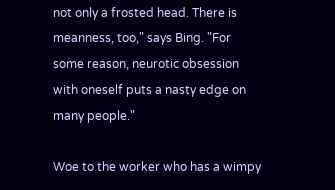not only a frosted head. There is meanness, too," says Bing. "For some reason, neurotic obsession with oneself puts a nasty edge on many people."

Woe to the worker who has a wimpy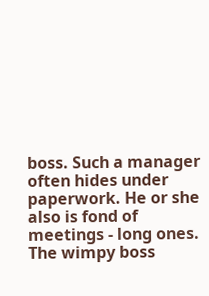boss. Such a manager often hides under paperwork. He or she also is fond of meetings - long ones. The wimpy boss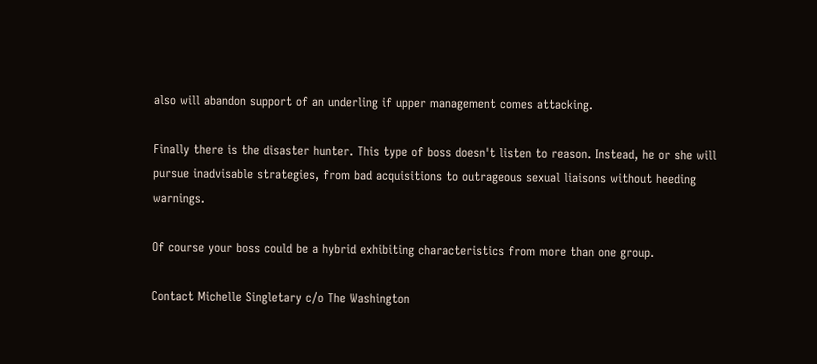also will abandon support of an underling if upper management comes attacking.

Finally there is the disaster hunter. This type of boss doesn't listen to reason. Instead, he or she will pursue inadvisable strategies, from bad acquisitions to outrageous sexual liaisons without heeding warnings.

Of course your boss could be a hybrid exhibiting characteristics from more than one group.

Contact Michelle Singletary c/o The Washington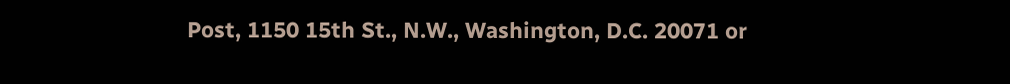Post, 1150 15th St., N.W., Washington, D.C. 20071 or